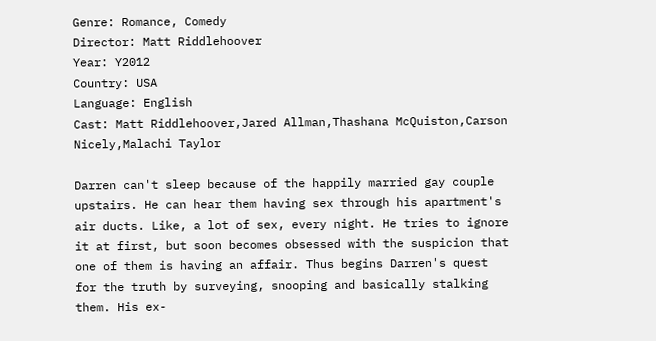Genre: Romance, Comedy
Director: Matt Riddlehoover
Year: Y2012
Country: USA
Language: English
Cast: Matt Riddlehoover,Jared Allman,Thashana McQuiston,Carson Nicely,Malachi Taylor

Darren can't sleep because of the happily married gay couple upstairs. He can hear them having sex through his apartment's air ducts. Like, a lot of sex, every night. He tries to ignore it at first, but soon becomes obsessed with the suspicion that one of them is having an affair. Thus begins Darren's quest for the truth by surveying, snooping and basically stalking them. His ex-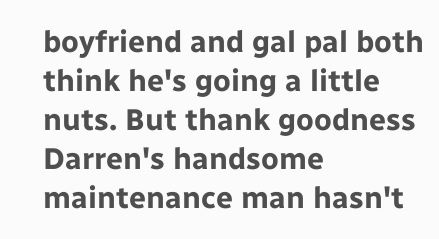boyfriend and gal pal both think he's going a little nuts. But thank goodness Darren's handsome maintenance man hasn't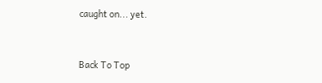caught on... yet.



Back To Top